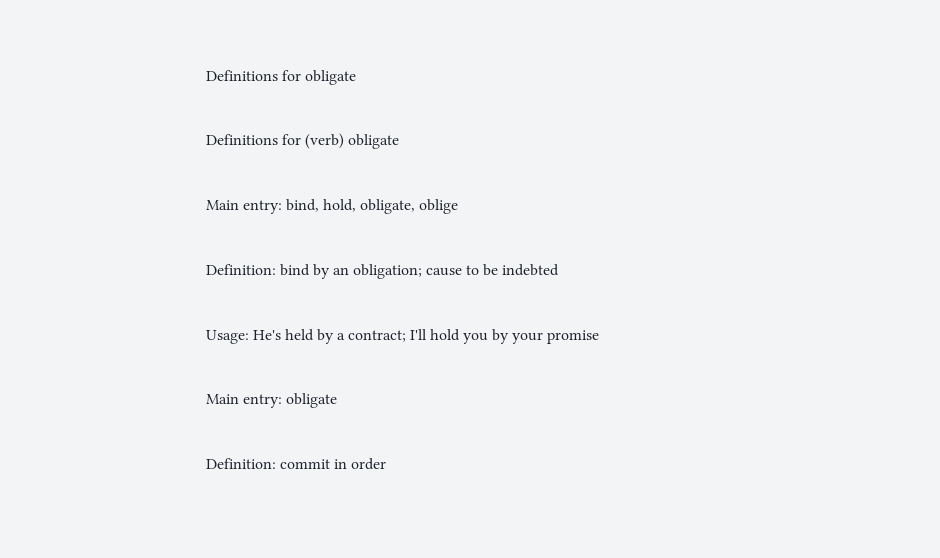Definitions for obligate

Definitions for (verb) obligate

Main entry: bind, hold, obligate, oblige

Definition: bind by an obligation; cause to be indebted

Usage: He's held by a contract; I'll hold you by your promise

Main entry: obligate

Definition: commit in order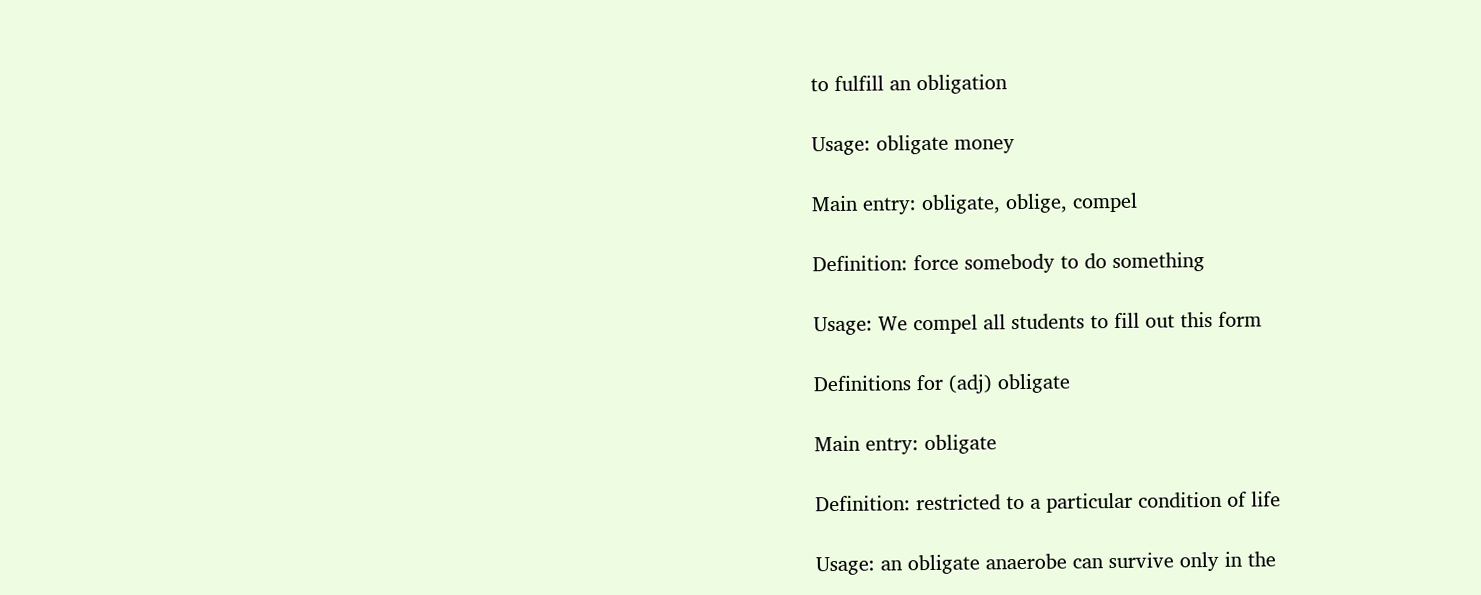to fulfill an obligation

Usage: obligate money

Main entry: obligate, oblige, compel

Definition: force somebody to do something

Usage: We compel all students to fill out this form

Definitions for (adj) obligate

Main entry: obligate

Definition: restricted to a particular condition of life

Usage: an obligate anaerobe can survive only in the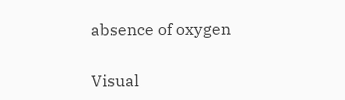absence of oxygen

Visual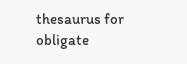thesaurus for obligate